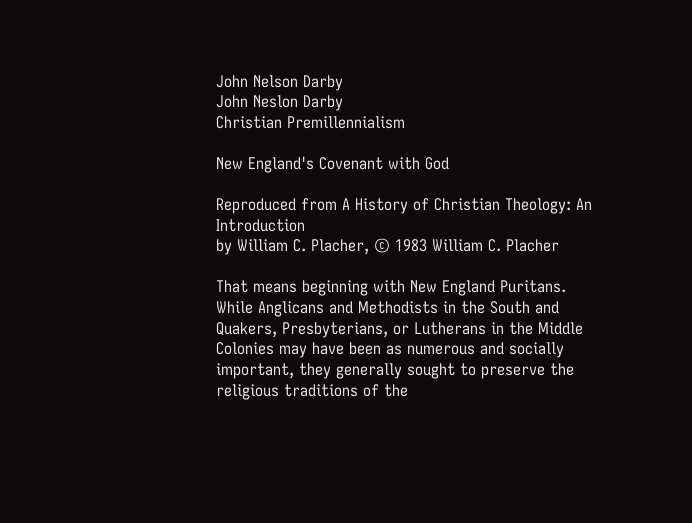John Nelson Darby
John Neslon Darby
Christian Premillennialism

New England's Covenant with God

Reproduced from A History of Christian Theology: An Introduction
by William C. Placher, © 1983 William C. Placher

That means beginning with New England Puritans. While Anglicans and Methodists in the South and Quakers, Presbyterians, or Lutherans in the Middle Colonies may have been as numerous and socially important, they generally sought to preserve the religious traditions of the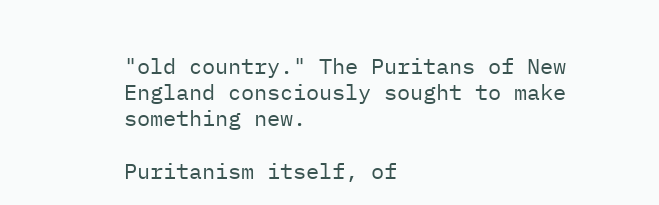"old country." The Puritans of New England consciously sought to make something new.

Puritanism itself, of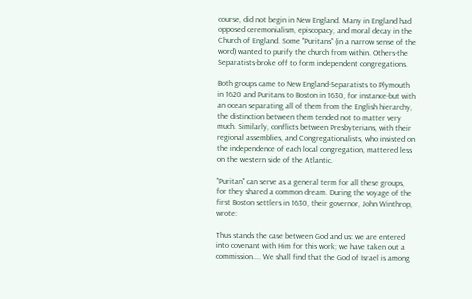course, did not begin in New England. Many in England had opposed ceremonialism, episcopacy, and moral decay in the Church of England. Some "Puritans" (in a narrow sense of the word) wanted to purify the church from within. Others-the Separatists-broke off to form independent congregations.

Both groups came to New England-Separatists to Plymouth in 1620 and Puritans to Boston in 1630, for instance-but with an ocean separating all of them from the English hierarchy, the distinction between them tended not to matter very much. Similarly, conflicts between Presbyterians, with their regional assemblies, and Congregationalists, who insisted on the independence of each local congregation, mattered less on the western side of the Atlantic.

"Puritan" can serve as a general term for all these groups, for they shared a common dream. During the voyage of the first Boston settlers in 1630, their governor, John Winthrop, wrote:

Thus stands the case between God and us: we are entered into covenant with Him for this work; we have taken out a commission.... We shall find that the God of Israel is among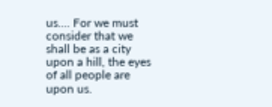us.... For we must consider that we shall be as a city upon a hill, the eyes of all people are upon us.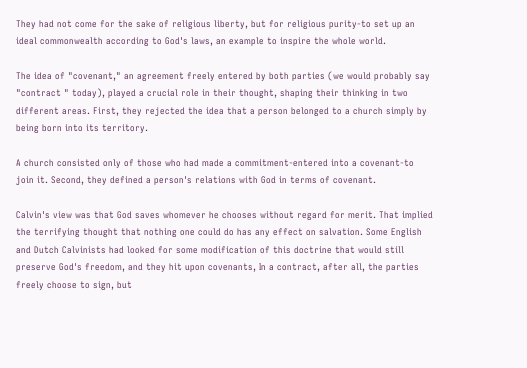They had not come for the sake of religious liberty, but for religious purity-to set up an ideal commonwealth according to God's laws, an example to inspire the whole world.

The idea of "covenant," an agreement freely entered by both parties (we would probably say "contract " today), played a crucial role in their thought, shaping their thinking in two different areas. First, they rejected the idea that a person belonged to a church simply by being born into its territory.

A church consisted only of those who had made a commitment-entered into a covenant-to join it. Second, they defined a person's relations with God in terms of covenant.

Calvin's view was that God saves whomever he chooses without regard for merit. That implied the terrifying thought that nothing one could do has any effect on salvation. Some English and Dutch Calvinists had looked for some modification of this doctrine that would still preserve God's freedom, and they hit upon covenants, In a contract, after all, the parties freely choose to sign, but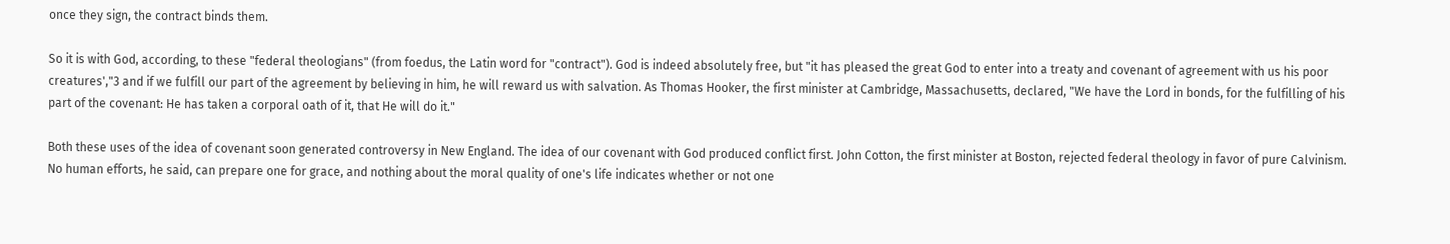once they sign, the contract binds them.

So it is with God, according, to these "federal theologians" (from foedus, the Latin word for "contract"). God is indeed absolutely free, but "it has pleased the great God to enter into a treaty and covenant of agreement with us his poor creatures',"3 and if we fulfill our part of the agreement by believing in him, he will reward us with salvation. As Thomas Hooker, the first minister at Cambridge, Massachusetts, declared, "We have the Lord in bonds, for the fulfilling of his part of the covenant: He has taken a corporal oath of it, that He will do it."

Both these uses of the idea of covenant soon generated controversy in New England. The idea of our covenant with God produced conflict first. John Cotton, the first minister at Boston, rejected federal theology in favor of pure Calvinism. No human efforts, he said, can prepare one for grace, and nothing about the moral quality of one's life indicates whether or not one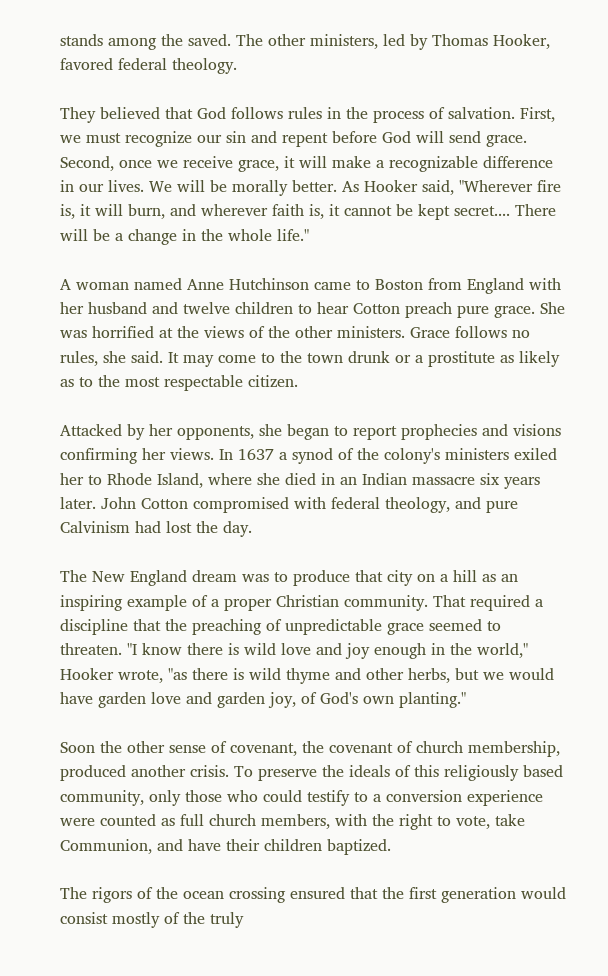stands among the saved. The other ministers, led by Thomas Hooker, favored federal theology.

They believed that God follows rules in the process of salvation. First, we must recognize our sin and repent before God will send grace. Second, once we receive grace, it will make a recognizable difference in our lives. We will be morally better. As Hooker said, "Wherever fire is, it will burn, and wherever faith is, it cannot be kept secret.... There will be a change in the whole life."

A woman named Anne Hutchinson came to Boston from England with her husband and twelve children to hear Cotton preach pure grace. She was horrified at the views of the other ministers. Grace follows no rules, she said. It may come to the town drunk or a prostitute as likely as to the most respectable citizen.

Attacked by her opponents, she began to report prophecies and visions confirming her views. In 1637 a synod of the colony's ministers exiled her to Rhode Island, where she died in an Indian massacre six years later. John Cotton compromised with federal theology, and pure Calvinism had lost the day.

The New England dream was to produce that city on a hill as an inspiring example of a proper Christian community. That required a discipline that the preaching of unpredictable grace seemed to threaten. "I know there is wild love and joy enough in the world," Hooker wrote, "as there is wild thyme and other herbs, but we would have garden love and garden joy, of God's own planting."

Soon the other sense of covenant, the covenant of church membership, produced another crisis. To preserve the ideals of this religiously based community, only those who could testify to a conversion experience were counted as full church members, with the right to vote, take Communion, and have their children baptized.

The rigors of the ocean crossing ensured that the first generation would consist mostly of the truly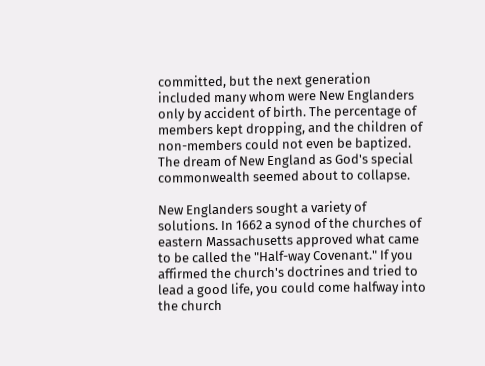committed, but the next generation included many whom were New Englanders only by accident of birth. The percentage of members kept dropping, and the children of non-members could not even be baptized. The dream of New England as God's special commonwealth seemed about to collapse.

New Englanders sought a variety of solutions. In 1662 a synod of the churches of eastern Massachusetts approved what came to be called the "Half-way Covenant." If you affirmed the church's doctrines and tried to lead a good life, you could come halfway into the church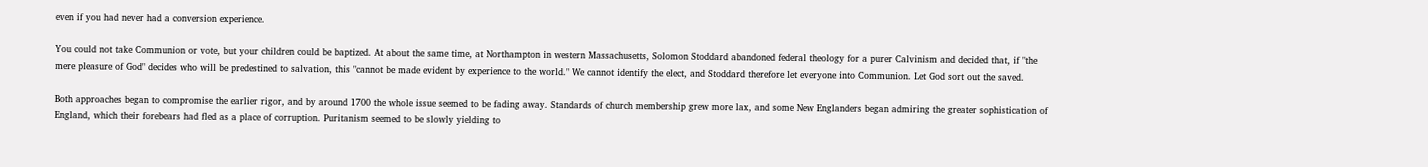even if you had never had a conversion experience.

You could not take Communion or vote, but your children could be baptized. At about the same time, at Northampton in western Massachusetts, Solomon Stoddard abandoned federal theology for a purer Calvinism and decided that, if "the mere pleasure of God" decides who will be predestined to salvation, this "cannot be made evident by experience to the world." We cannot identify the elect, and Stoddard therefore let everyone into Communion. Let God sort out the saved.

Both approaches began to compromise the earlier rigor, and by around 1700 the whole issue seemed to be fading away. Standards of church membership grew more lax, and some New Englanders began admiring the greater sophistication of England, which their forebears had fled as a place of corruption. Puritanism seemed to be slowly yielding to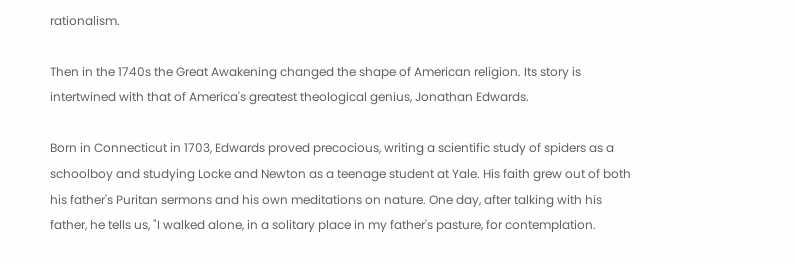rationalism.

Then in the 1740s the Great Awakening changed the shape of American religion. Its story is intertwined with that of America's greatest theological genius, Jonathan Edwards.

Born in Connecticut in 1703, Edwards proved precocious, writing a scientific study of spiders as a schoolboy and studying Locke and Newton as a teenage student at Yale. His faith grew out of both his father's Puritan sermons and his own meditations on nature. One day, after talking with his father, he tells us, "I walked alone, in a solitary place in my father's pasture, for contemplation.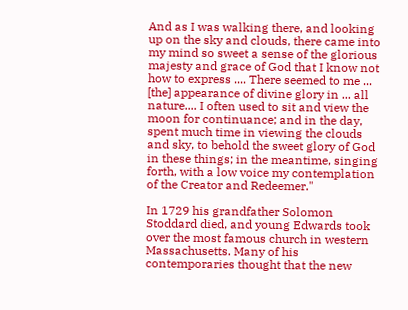And as I was walking there, and looking up on the sky and clouds, there came into my mind so sweet a sense of the glorious majesty and grace of God that I know not how to express .... There seemed to me ... [the] appearance of divine glory in ... all nature.... I often used to sit and view the moon for continuance; and in the day, spent much time in viewing the clouds and sky, to behold the sweet glory of God in these things; in the meantime, singing forth, with a low voice my contemplation of the Creator and Redeemer."

In 1729 his grandfather Solomon Stoddard died, and young Edwards took over the most famous church in western Massachusetts. Many of his contemporaries thought that the new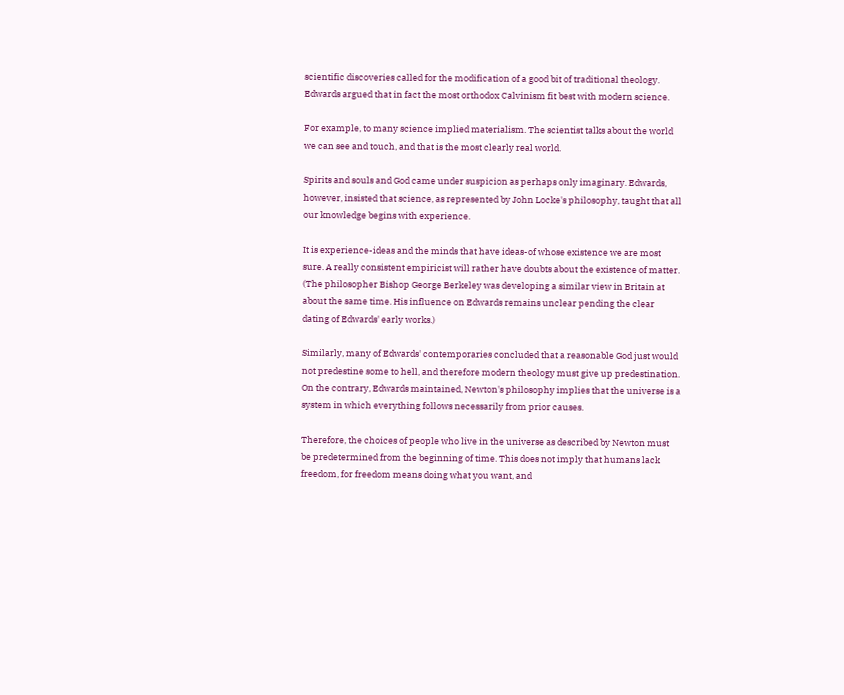scientific discoveries called for the modification of a good bit of traditional theology. Edwards argued that in fact the most orthodox Calvinism fit best with modern science.

For example, to many science implied materialism. The scientist talks about the world we can see and touch, and that is the most clearly real world.

Spirits and souls and God came under suspicion as perhaps only imaginary. Edwards, however, insisted that science, as represented by John Locke's philosophy, taught that all our knowledge begins with experience.

It is experience-ideas and the minds that have ideas-of whose existence we are most sure. A really consistent empiricist will rather have doubts about the existence of matter. (The philosopher Bishop George Berkeley was developing a similar view in Britain at about the same time. His influence on Edwards remains unclear pending the clear dating of Edwards' early works.)

Similarly, many of Edwards' contemporaries concluded that a reasonable God just would not predestine some to hell, and therefore modern theology must give up predestination. On the contrary, Edwards maintained, Newton's philosophy implies that the universe is a system in which everything follows necessarily from prior causes.

Therefore, the choices of people who live in the universe as described by Newton must be predetermined from the beginning of time. This does not imply that humans lack freedom, for freedom means doing what you want, and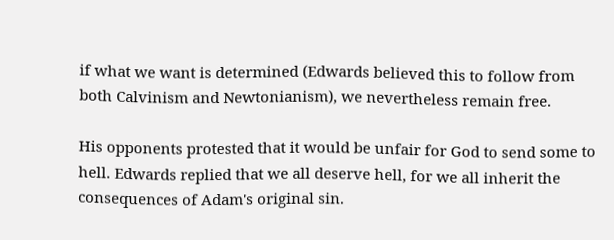if what we want is determined (Edwards believed this to follow from both Calvinism and Newtonianism), we nevertheless remain free.

His opponents protested that it would be unfair for God to send some to hell. Edwards replied that we all deserve hell, for we all inherit the consequences of Adam's original sin.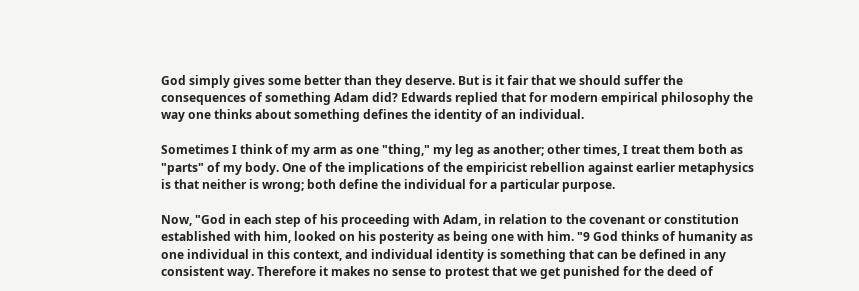God simply gives some better than they deserve. But is it fair that we should suffer the consequences of something Adam did? Edwards replied that for modern empirical philosophy the way one thinks about something defines the identity of an individual.

Sometimes I think of my arm as one "thing," my leg as another; other times, I treat them both as "parts" of my body. One of the implications of the empiricist rebellion against earlier metaphysics is that neither is wrong; both define the individual for a particular purpose.

Now, "God in each step of his proceeding with Adam, in relation to the covenant or constitution established with him, looked on his posterity as being one with him. "9 God thinks of humanity as one individual in this context, and individual identity is something that can be defined in any consistent way. Therefore it makes no sense to protest that we get punished for the deed of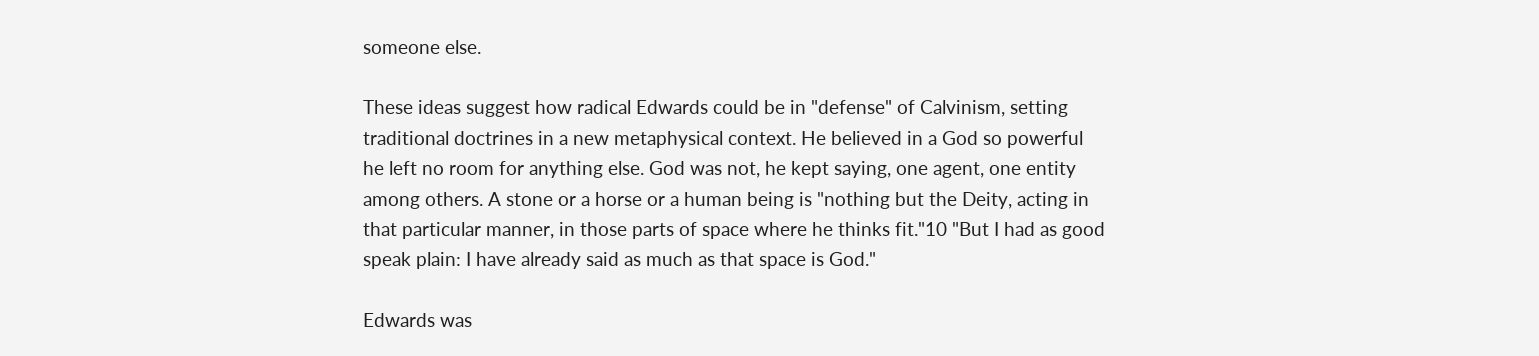someone else.

These ideas suggest how radical Edwards could be in "defense" of Calvinism, setting traditional doctrines in a new metaphysical context. He believed in a God so powerful he left no room for anything else. God was not, he kept saying, one agent, one entity among others. A stone or a horse or a human being is "nothing but the Deity, acting in that particular manner, in those parts of space where he thinks fit."10 "But I had as good speak plain: I have already said as much as that space is God."

Edwards was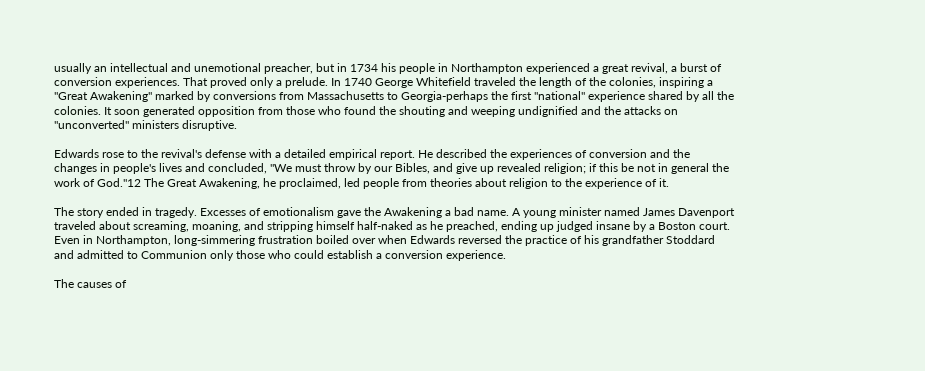usually an intellectual and unemotional preacher, but in 1734 his people in Northampton experienced a great revival, a burst of conversion experiences. That proved only a prelude. In 1740 George Whitefield traveled the length of the colonies, inspiring a "Great Awakening" marked by conversions from Massachusetts to Georgia-perhaps the first "national" experience shared by all the colonies. It soon generated opposition from those who found the shouting and weeping undignified and the attacks on "unconverted" ministers disruptive.

Edwards rose to the revival's defense with a detailed empirical report. He described the experiences of conversion and the changes in people's lives and concluded, "We must throw by our Bibles, and give up revealed religion; if this be not in general the work of God."12 The Great Awakening, he proclaimed, led people from theories about religion to the experience of it.

The story ended in tragedy. Excesses of emotionalism gave the Awakening a bad name. A young minister named James Davenport traveled about screaming, moaning, and stripping himself half-naked as he preached, ending up judged insane by a Boston court. Even in Northampton, long-simmering frustration boiled over when Edwards reversed the practice of his grandfather Stoddard and admitted to Communion only those who could establish a conversion experience.

The causes of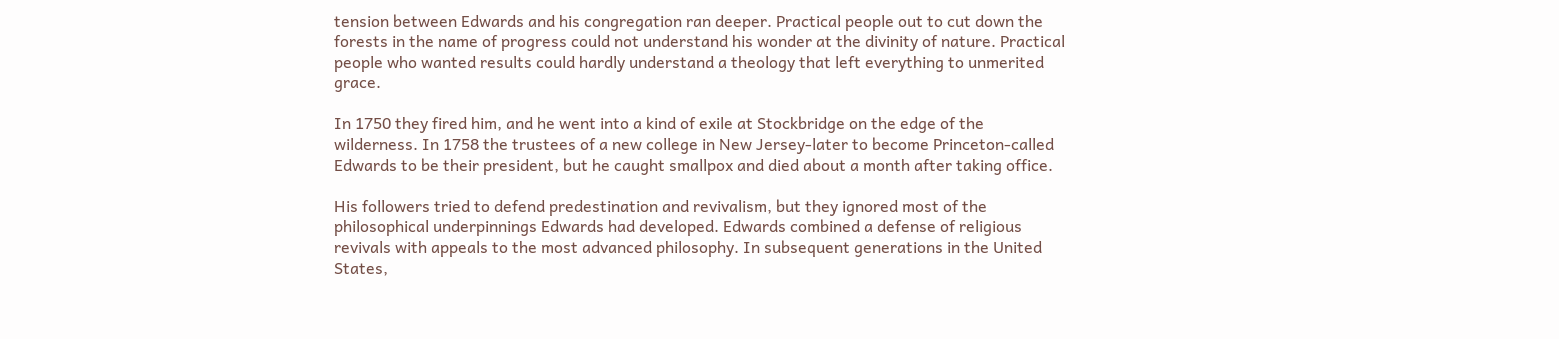tension between Edwards and his congregation ran deeper. Practical people out to cut down the forests in the name of progress could not understand his wonder at the divinity of nature. Practical people who wanted results could hardly understand a theology that left everything to unmerited grace.

In 1750 they fired him, and he went into a kind of exile at Stockbridge on the edge of the wilderness. In 1758 the trustees of a new college in New Jersey-later to become Princeton-called Edwards to be their president, but he caught smallpox and died about a month after taking office.

His followers tried to defend predestination and revivalism, but they ignored most of the philosophical underpinnings Edwards had developed. Edwards combined a defense of religious revivals with appeals to the most advanced philosophy. In subsequent generations in the United States,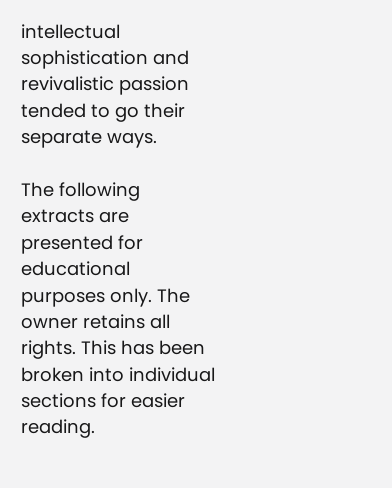intellectual sophistication and revivalistic passion tended to go their separate ways.

The following extracts are presented for educational purposes only. The owner retains all rights. This has been broken into individual sections for easier reading.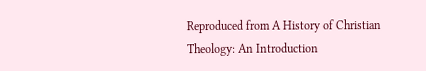Reproduced from A History of Christian Theology: An Introduction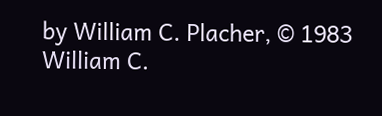by William C. Placher, © 1983 William C.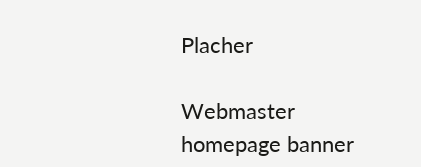Placher

Webmaster homepage banner